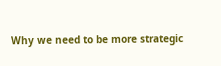Why we need to be more strategic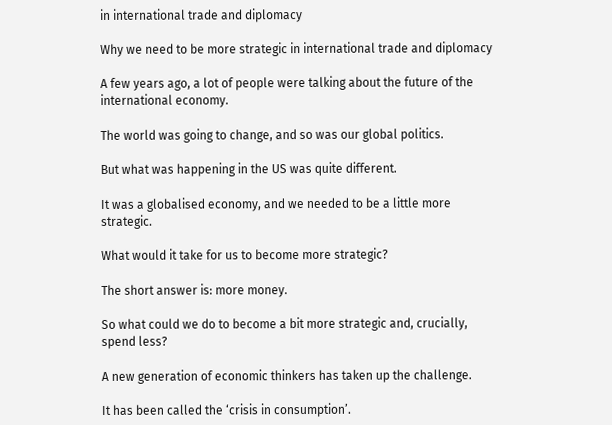in international trade and diplomacy

Why we need to be more strategic in international trade and diplomacy

A few years ago, a lot of people were talking about the future of the international economy.

The world was going to change, and so was our global politics.

But what was happening in the US was quite different.

It was a globalised economy, and we needed to be a little more strategic.

What would it take for us to become more strategic?

The short answer is: more money.

So what could we do to become a bit more strategic and, crucially, spend less?

A new generation of economic thinkers has taken up the challenge.

It has been called the ‘crisis in consumption’.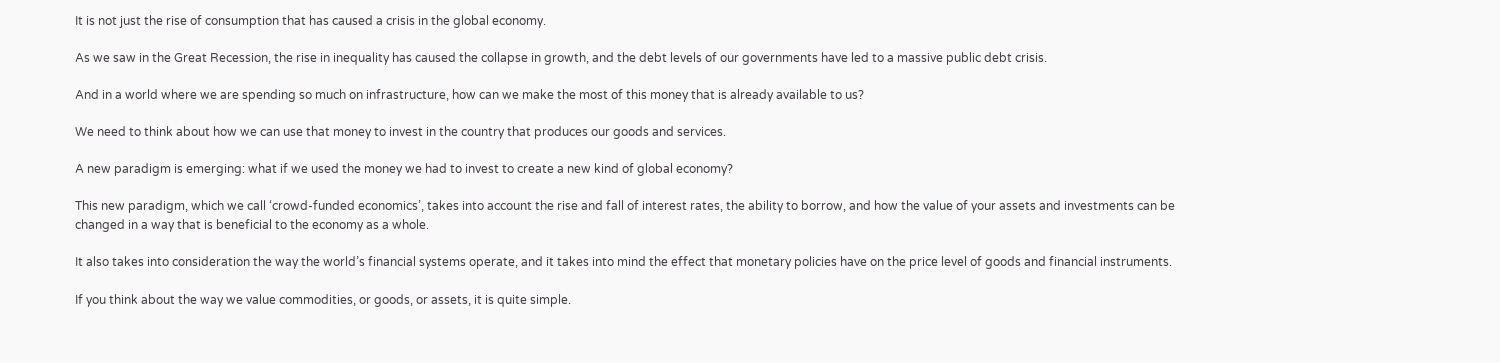It is not just the rise of consumption that has caused a crisis in the global economy.

As we saw in the Great Recession, the rise in inequality has caused the collapse in growth, and the debt levels of our governments have led to a massive public debt crisis.

And in a world where we are spending so much on infrastructure, how can we make the most of this money that is already available to us?

We need to think about how we can use that money to invest in the country that produces our goods and services.

A new paradigm is emerging: what if we used the money we had to invest to create a new kind of global economy?

This new paradigm, which we call ‘crowd-funded economics’, takes into account the rise and fall of interest rates, the ability to borrow, and how the value of your assets and investments can be changed in a way that is beneficial to the economy as a whole.

It also takes into consideration the way the world’s financial systems operate, and it takes into mind the effect that monetary policies have on the price level of goods and financial instruments.

If you think about the way we value commodities, or goods, or assets, it is quite simple.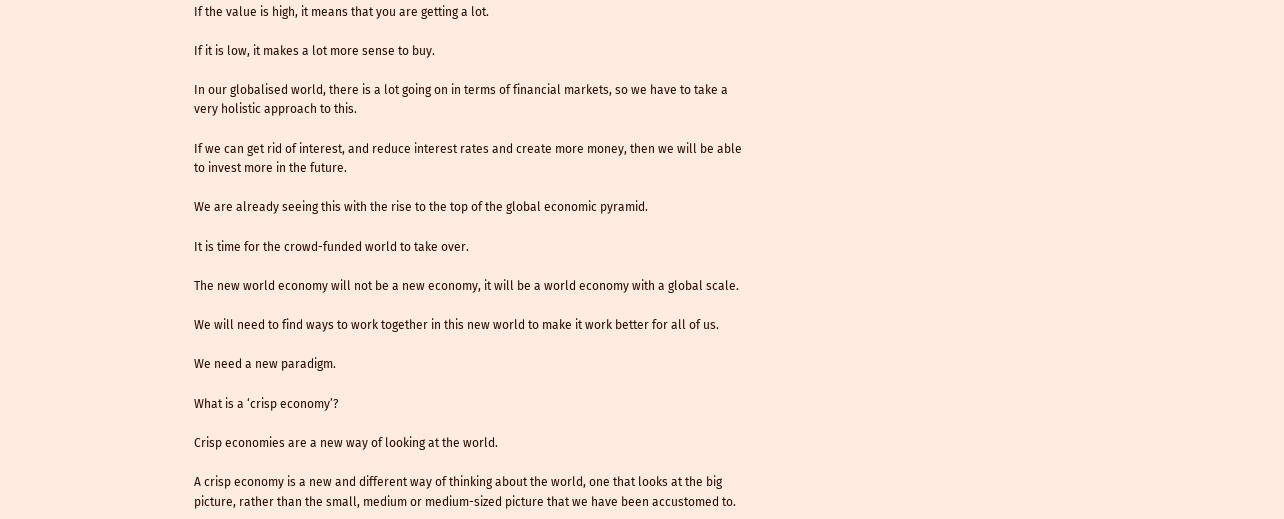If the value is high, it means that you are getting a lot.

If it is low, it makes a lot more sense to buy.

In our globalised world, there is a lot going on in terms of financial markets, so we have to take a very holistic approach to this.

If we can get rid of interest, and reduce interest rates and create more money, then we will be able to invest more in the future.

We are already seeing this with the rise to the top of the global economic pyramid.

It is time for the crowd-funded world to take over.

The new world economy will not be a new economy, it will be a world economy with a global scale.

We will need to find ways to work together in this new world to make it work better for all of us.

We need a new paradigm.

What is a ‘crisp economy’?

Crisp economies are a new way of looking at the world.

A crisp economy is a new and different way of thinking about the world, one that looks at the big picture, rather than the small, medium or medium-sized picture that we have been accustomed to.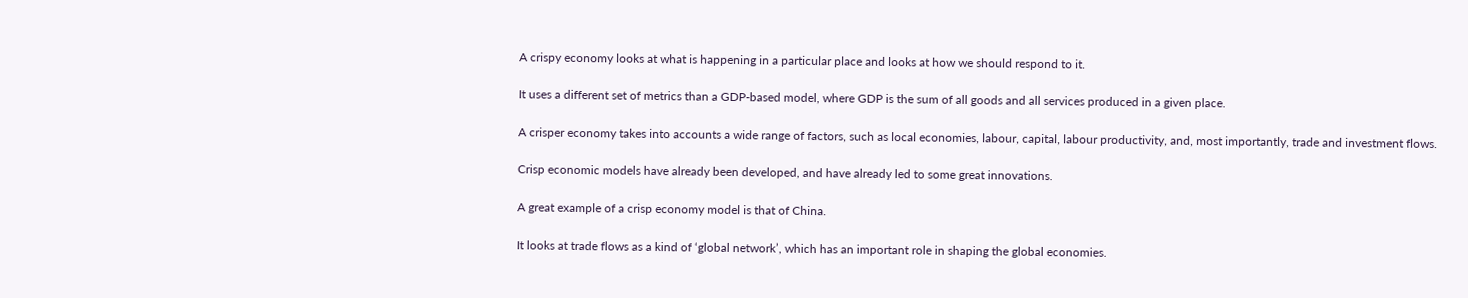A crispy economy looks at what is happening in a particular place and looks at how we should respond to it.

It uses a different set of metrics than a GDP-based model, where GDP is the sum of all goods and all services produced in a given place.

A crisper economy takes into accounts a wide range of factors, such as local economies, labour, capital, labour productivity, and, most importantly, trade and investment flows.

Crisp economic models have already been developed, and have already led to some great innovations.

A great example of a crisp economy model is that of China.

It looks at trade flows as a kind of ‘global network’, which has an important role in shaping the global economies.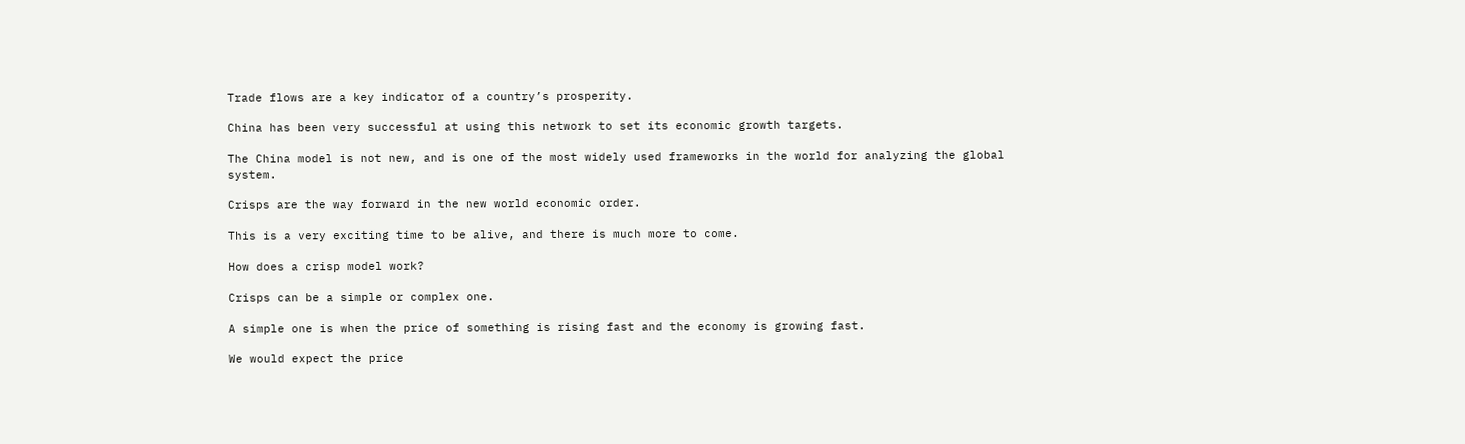Trade flows are a key indicator of a country’s prosperity.

China has been very successful at using this network to set its economic growth targets.

The China model is not new, and is one of the most widely used frameworks in the world for analyzing the global system.

Crisps are the way forward in the new world economic order.

This is a very exciting time to be alive, and there is much more to come.

How does a crisp model work?

Crisps can be a simple or complex one.

A simple one is when the price of something is rising fast and the economy is growing fast.

We would expect the price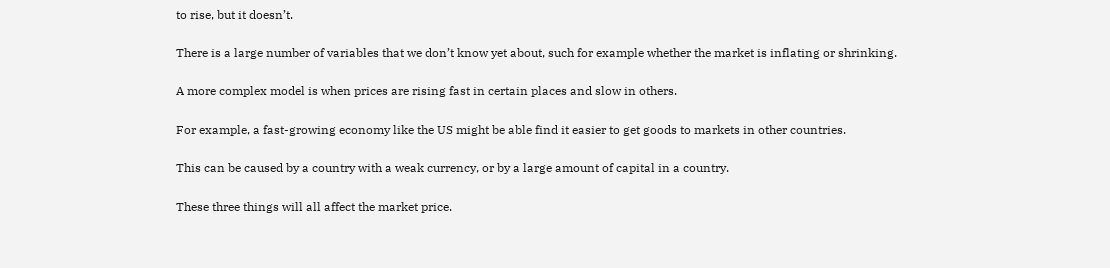to rise, but it doesn’t.

There is a large number of variables that we don’t know yet about, such for example whether the market is inflating or shrinking.

A more complex model is when prices are rising fast in certain places and slow in others.

For example, a fast-growing economy like the US might be able find it easier to get goods to markets in other countries.

This can be caused by a country with a weak currency, or by a large amount of capital in a country.

These three things will all affect the market price.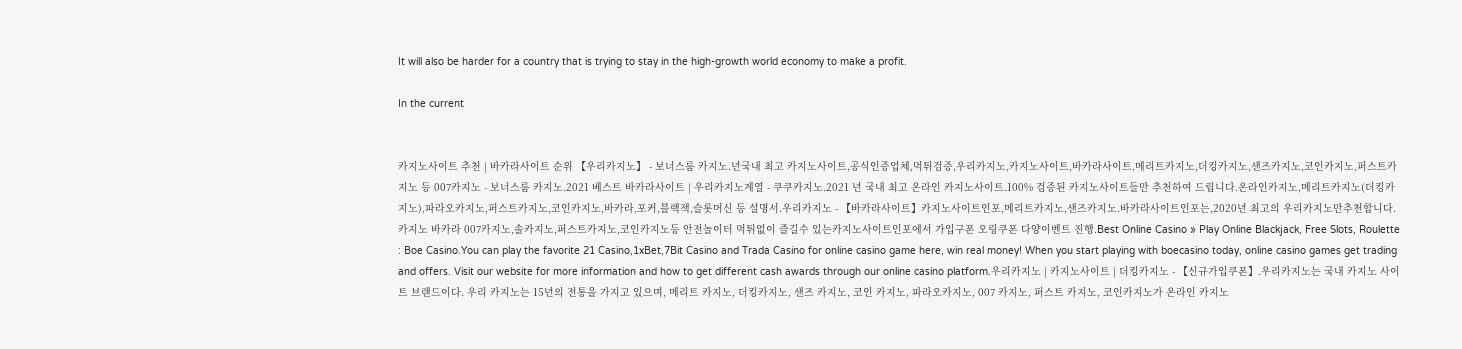It will also be harder for a country that is trying to stay in the high-growth world economy to make a profit.

In the current


카지노사이트 추천 | 바카라사이트 순위 【우리카지노】 - 보너스룸 카지노.년국내 최고 카지노사이트,공식인증업체,먹튀검증,우리카지노,카지노사이트,바카라사이트,메리트카지노,더킹카지노,샌즈카지노,코인카지노,퍼스트카지노 등 007카지노 - 보너스룸 카지노.2021 베스트 바카라사이트 | 우리카지노계열 - 쿠쿠카지노.2021 년 국내 최고 온라인 카지노사이트.100% 검증된 카지노사이트들만 추천하여 드립니다.온라인카지노,메리트카지노(더킹카지노),파라오카지노,퍼스트카지노,코인카지노,바카라,포커,블랙잭,슬롯머신 등 설명서.우리카지노 - 【바카라사이트】카지노사이트인포,메리트카지노,샌즈카지노.바카라사이트인포는,2020년 최고의 우리카지노만추천합니다.카지노 바카라 007카지노,솔카지노,퍼스트카지노,코인카지노등 안전놀이터 먹튀없이 즐길수 있는카지노사이트인포에서 가입구폰 오링쿠폰 다양이벤트 진행.Best Online Casino » Play Online Blackjack, Free Slots, Roulette : Boe Casino.You can play the favorite 21 Casino,1xBet,7Bit Casino and Trada Casino for online casino game here, win real money! When you start playing with boecasino today, online casino games get trading and offers. Visit our website for more information and how to get different cash awards through our online casino platform.우리카지노 | 카지노사이트 | 더킹카지노 - 【신규가입쿠폰】.우리카지노는 국내 카지노 사이트 브랜드이다. 우리 카지노는 15년의 전통을 가지고 있으며, 메리트 카지노, 더킹카지노, 샌즈 카지노, 코인 카지노, 파라오카지노, 007 카지노, 퍼스트 카지노, 코인카지노가 온라인 카지노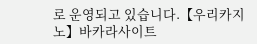로 운영되고 있습니다.【우리카지노】바카라사이트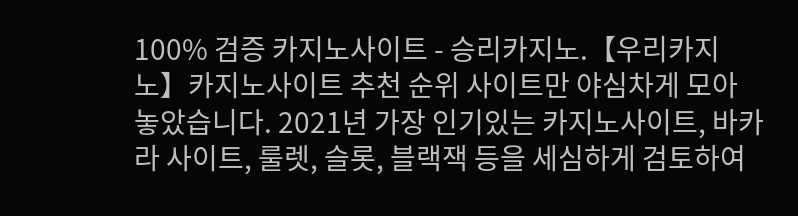100% 검증 카지노사이트 - 승리카지노.【우리카지노】카지노사이트 추천 순위 사이트만 야심차게 모아 놓았습니다. 2021년 가장 인기있는 카지노사이트, 바카라 사이트, 룰렛, 슬롯, 블랙잭 등을 세심하게 검토하여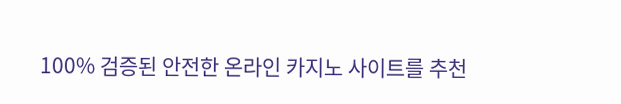100% 검증된 안전한 온라인 카지노 사이트를 추천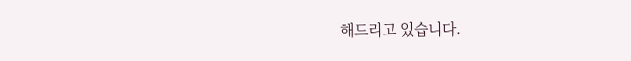해드리고 있습니다.